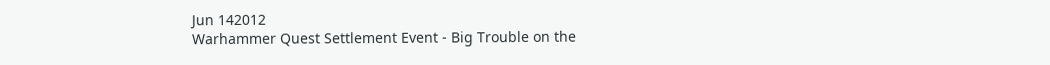Jun 142012
Warhammer Quest Settlement Event - Big Trouble on the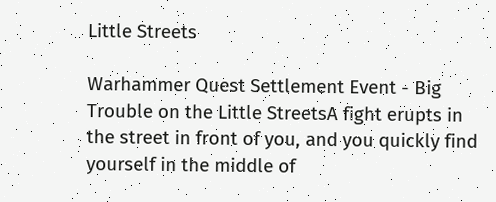Little Streets

Warhammer Quest Settlement Event - Big Trouble on the Little StreetsA fight erupts in the street in front of you, and you quickly find yourself in the middle of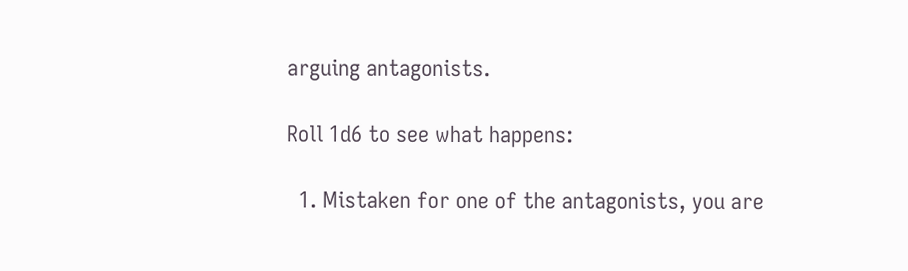arguing antagonists.

Roll 1d6 to see what happens:

  1. Mistaken for one of the antagonists, you are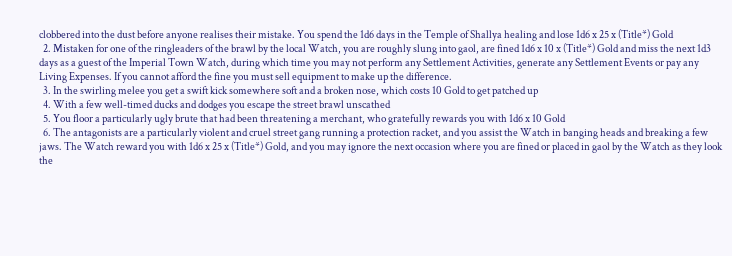clobbered into the dust before anyone realises their mistake. You spend the 1d6 days in the Temple of Shallya healing and lose 1d6 x 25 x (Title*) Gold
  2. Mistaken for one of the ringleaders of the brawl by the local Watch, you are roughly slung into gaol, are fined 1d6 x 10 x (Title*) Gold and miss the next 1d3 days as a guest of the Imperial Town Watch, during which time you may not perform any Settlement Activities, generate any Settlement Events or pay any Living Expenses. If you cannot afford the fine you must sell equipment to make up the difference.
  3. In the swirling melee you get a swift kick somewhere soft and a broken nose, which costs 10 Gold to get patched up
  4. With a few well-timed ducks and dodges you escape the street brawl unscathed
  5. You floor a particularly ugly brute that had been threatening a merchant, who gratefully rewards you with 1d6 x 10 Gold
  6. The antagonists are a particularly violent and cruel street gang running a protection racket, and you assist the Watch in banging heads and breaking a few jaws. The Watch reward you with 1d6 x 25 x (Title*) Gold, and you may ignore the next occasion where you are fined or placed in gaol by the Watch as they look the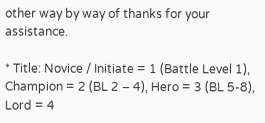other way by way of thanks for your assistance.

* Title: Novice / Initiate = 1 (Battle Level 1), Champion = 2 (BL 2 – 4), Hero = 3 (BL 5-8), Lord = 4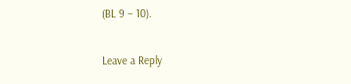(BL 9 – 10).

Leave a Reply